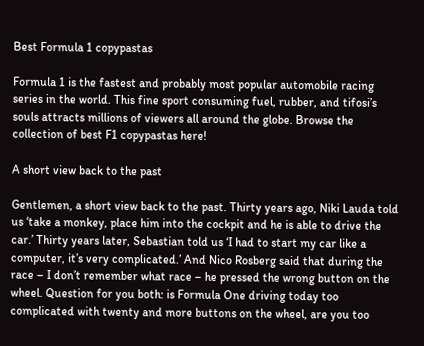Best Formula 1 copypastas

Formula 1 is the fastest and probably most popular automobile racing series in the world. This fine sport consuming fuel, rubber, and tifosi’s souls attracts millions of viewers all around the globe. Browse the collection of best F1 copypastas here!

A short view back to the past

Gentlemen, a short view back to the past. Thirty years ago, Niki Lauda told us ‘take a monkey, place him into the cockpit and he is able to drive the car.’ Thirty years later, Sebastian told us ‘I had to start my car like a computer, it’s very complicated.’ And Nico Rosberg said that during the race – I don’t remember what race – he pressed the wrong button on the wheel. Question for you both: is Formula One driving today too complicated with twenty and more buttons on the wheel, are you too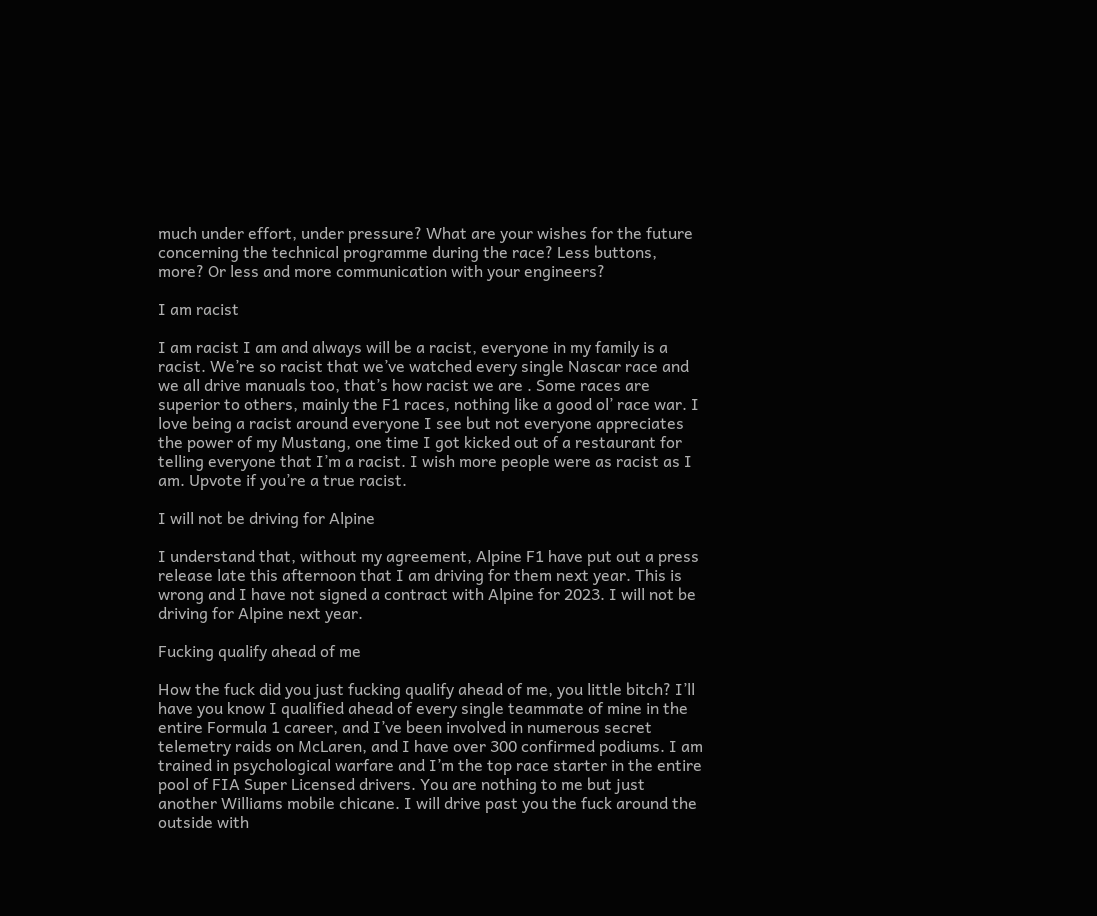much under effort, under pressure? What are your wishes for the future concerning the technical programme during the race? Less buttons, more? Or less and more communication with your engineers?

I am racist

I am racist I am and always will be a racist, everyone in my family is a racist. We’re so racist that we’ve watched every single Nascar race and we all drive manuals too, that’s how racist we are . Some races are superior to others, mainly the F1 races, nothing like a good ol’ race war. I love being a racist around everyone I see but not everyone appreciates the power of my Mustang, one time I got kicked out of a restaurant for telling everyone that I’m a racist. I wish more people were as racist as I am. Upvote if you’re a true racist.

I will not be driving for Alpine

I understand that, without my agreement, Alpine F1 have put out a press release late this afternoon that I am driving for them next year. This is wrong and I have not signed a contract with Alpine for 2023. I will not be driving for Alpine next year.

Fucking qualify ahead of me

How the fuck did you just fucking qualify ahead of me, you little bitch? I’ll have you know I qualified ahead of every single teammate of mine in the entire Formula 1 career, and I’ve been involved in numerous secret telemetry raids on McLaren, and I have over 300 confirmed podiums. I am trained in psychological warfare and I’m the top race starter in the entire pool of FIA Super Licensed drivers. You are nothing to me but just another Williams mobile chicane. I will drive past you the fuck around the outside with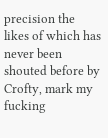precision the likes of which has never been shouted before by Crofty, mark my fucking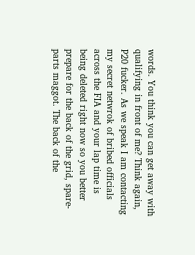words. You think you can get away with qualifying in front of me? Think again, P20 fucker. As we speak I am contacting my secret netwrok of bribed officials across the FIA and your lap time is being deleted right now so you better prepare for the back of the grid, spare-parts maggot. The back of the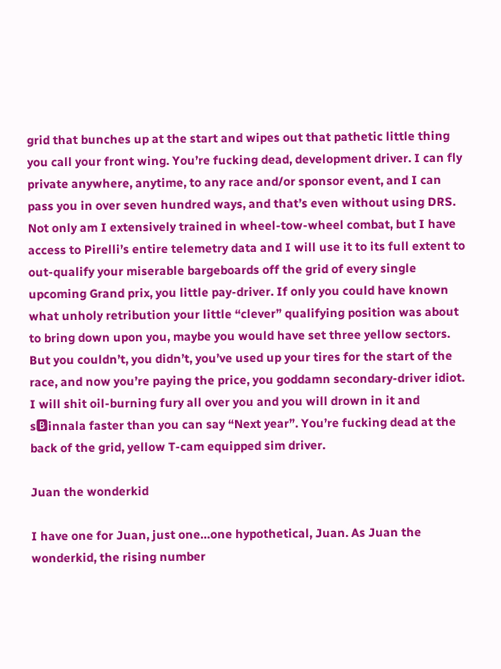grid that bunches up at the start and wipes out that pathetic little thing you call your front wing. You’re fucking dead, development driver. I can fly private anywhere, anytime, to any race and/or sponsor event, and I can pass you in over seven hundred ways, and that’s even without using DRS. Not only am I extensively trained in wheel-tow-wheel combat, but I have access to Pirelli’s entire telemetry data and I will use it to its full extent to out-qualify your miserable bargeboards off the grid of every single upcoming Grand prix, you little pay-driver. If only you could have known what unholy retribution your little “clever” qualifying position was about to bring down upon you, maybe you would have set three yellow sectors. But you couldn’t, you didn’t, you’ve used up your tires for the start of the race, and now you’re paying the price, you goddamn secondary-driver idiot. I will shit oil-burning fury all over you and you will drown in it and
s🅱innala faster than you can say “Next year”. You’re fucking dead at the back of the grid, yellow T-cam equipped sim driver.

Juan the wonderkid

I have one for Juan, just one…one hypothetical, Juan. As Juan the wonderkid, the rising number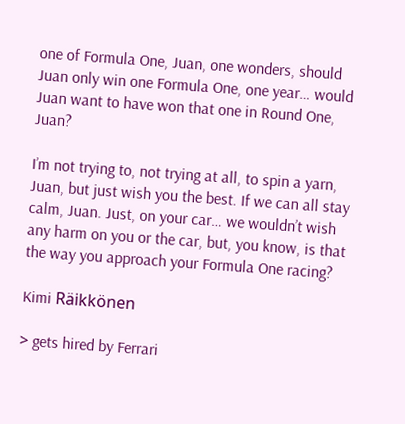one of Formula One, Juan, one wonders, should Juan only win one Formula One, one year… would Juan want to have won that one in Round One, Juan?

I’m not trying to, not trying at all, to spin a yarn, Juan, but just wish you the best. If we can all stay calm, Juan. Just, on your car… we wouldn’t wish any harm on you or the car, but, you know, is that the way you approach your Formula One racing?

Kimi Räikkönen

> gets hired by Ferrari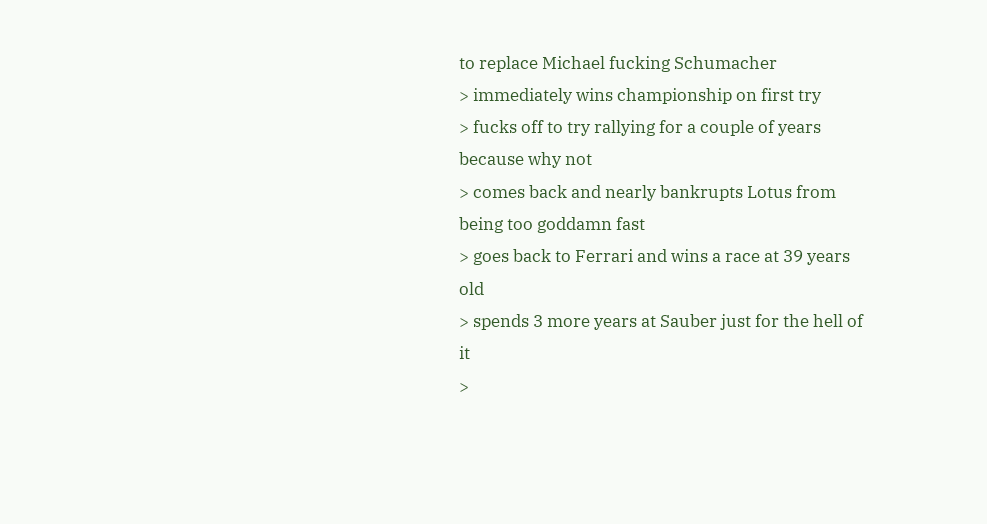to replace Michael fucking Schumacher
> immediately wins championship on first try
> fucks off to try rallying for a couple of years because why not
> comes back and nearly bankrupts Lotus from being too goddamn fast
> goes back to Ferrari and wins a race at 39 years old
> spends 3 more years at Sauber just for the hell of it
>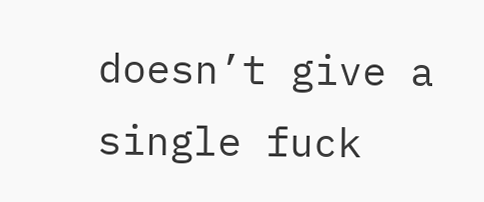doesn’t give a single fuck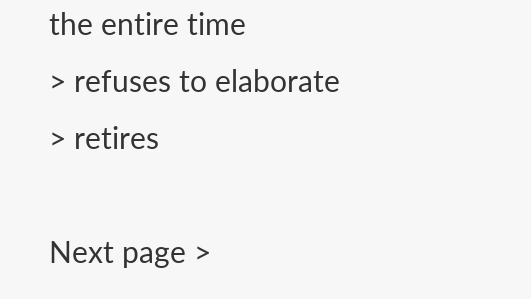the entire time
> refuses to elaborate
> retires

Next page >